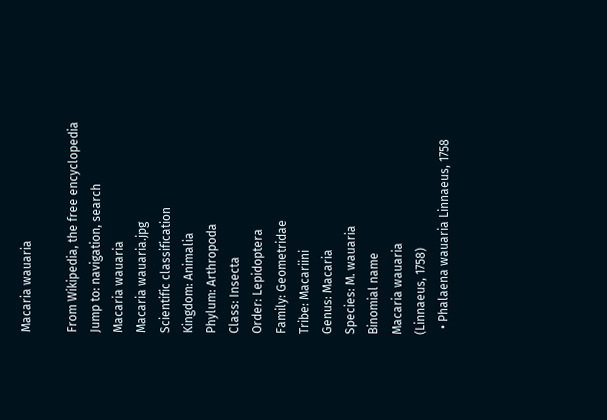Macaria wauaria

From Wikipedia, the free encyclopedia
Jump to: navigation, search
Macaria wauaria
Macaria wauaria.jpg
Scientific classification
Kingdom: Animalia
Phylum: Arthropoda
Class: Insecta
Order: Lepidoptera
Family: Geometridae
Tribe: Macariini
Genus: Macaria
Species: M. wauaria
Binomial name
Macaria wauaria
(Linnaeus, 1758)
  • Phalaena wauaria Linnaeus, 1758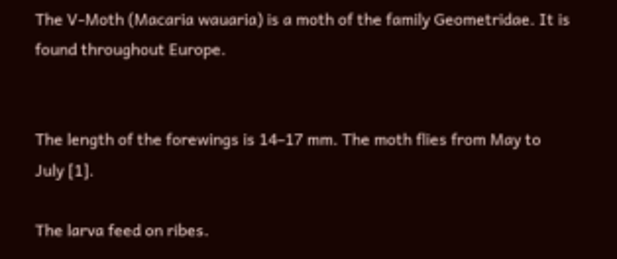The V-Moth (Macaria wauaria) is a moth of the family Geometridae. It is found throughout Europe.


The length of the forewings is 14–17 mm. The moth flies from May to July [1].

The larva feed on ribes.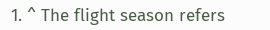1. ^ The flight season refers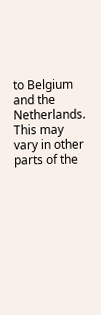to Belgium and the Netherlands. This may vary in other parts of the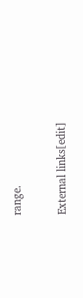range.

External links[edit]